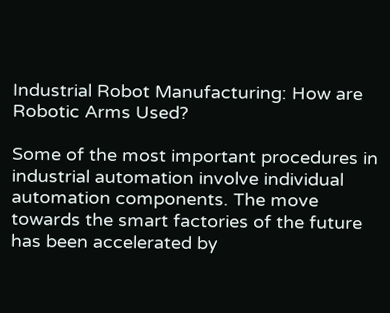Industrial Robot Manufacturing: How are Robotic Arms Used?

Some of the most important procedures in industrial automation involve individual automation components. The move towards the smart factories of the future has been accelerated by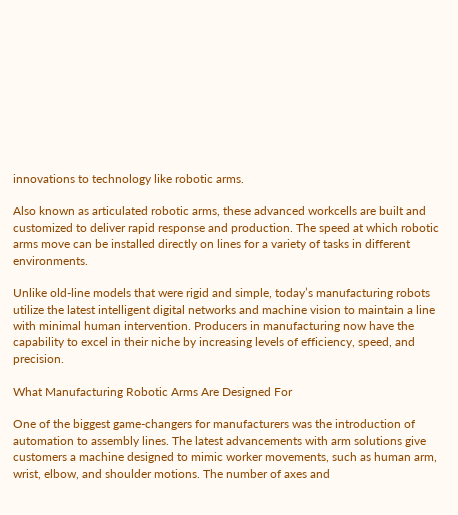innovations to technology like robotic arms.

Also known as articulated robotic arms, these advanced workcells are built and customized to deliver rapid response and production. The speed at which robotic arms move can be installed directly on lines for a variety of tasks in different environments.

Unlike old-line models that were rigid and simple, today’s manufacturing robots utilize the latest intelligent digital networks and machine vision to maintain a line with minimal human intervention. Producers in manufacturing now have the capability to excel in their niche by increasing levels of efficiency, speed, and precision.

What Manufacturing Robotic Arms Are Designed For

One of the biggest game-changers for manufacturers was the introduction of automation to assembly lines. The latest advancements with arm solutions give customers a machine designed to mimic worker movements, such as human arm, wrist, elbow, and shoulder motions. The number of axes and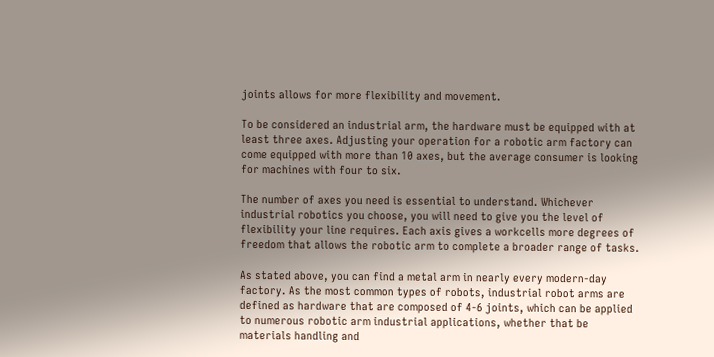joints allows for more flexibility and movement.

To be considered an industrial arm, the hardware must be equipped with at least three axes. Adjusting your operation for a robotic arm factory can come equipped with more than 10 axes, but the average consumer is looking for machines with four to six.

The number of axes you need is essential to understand. Whichever industrial robotics you choose, you will need to give you the level of flexibility your line requires. Each axis gives a workcells more degrees of freedom that allows the robotic arm to complete a broader range of tasks.

As stated above, you can find a metal arm in nearly every modern-day factory. As the most common types of robots, industrial robot arms are defined as hardware that are composed of 4-6 joints, which can be applied to numerous robotic arm industrial applications, whether that be materials handling and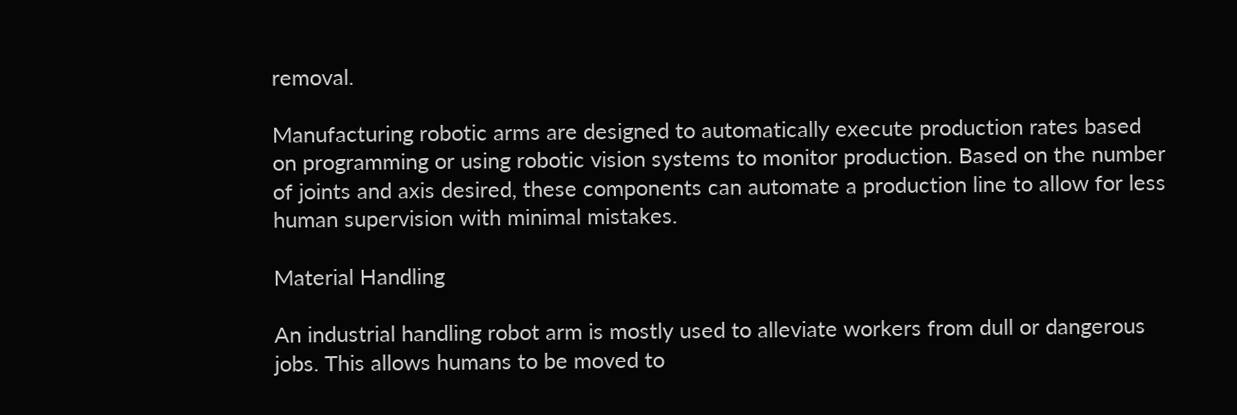removal.

Manufacturing robotic arms are designed to automatically execute production rates based on programming or using robotic vision systems to monitor production. Based on the number of joints and axis desired, these components can automate a production line to allow for less human supervision with minimal mistakes.

Material Handling

An industrial handling robot arm is mostly used to alleviate workers from dull or dangerous jobs. This allows humans to be moved to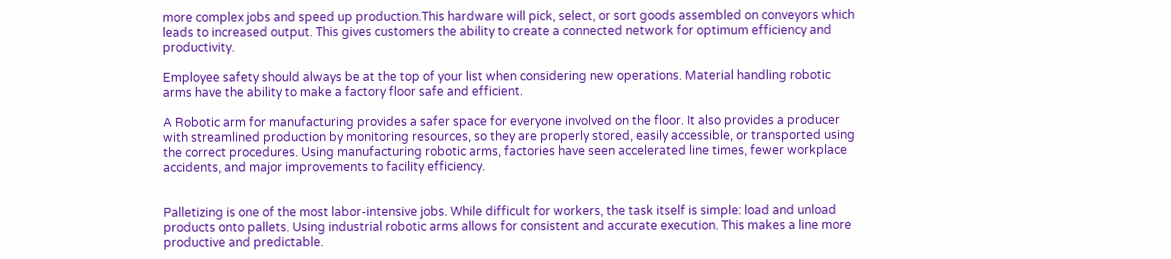more complex jobs and speed up production.This hardware will pick, select, or sort goods assembled on conveyors which leads to increased output. This gives customers the ability to create a connected network for optimum efficiency and productivity.

Employee safety should always be at the top of your list when considering new operations. Material handling robotic arms have the ability to make a factory floor safe and efficient.

A Robotic arm for manufacturing provides a safer space for everyone involved on the floor. It also provides a producer with streamlined production by monitoring resources, so they are properly stored, easily accessible, or transported using the correct procedures. Using manufacturing robotic arms, factories have seen accelerated line times, fewer workplace accidents, and major improvements to facility efficiency.


Palletizing is one of the most labor-intensive jobs. While difficult for workers, the task itself is simple: load and unload products onto pallets. Using industrial robotic arms allows for consistent and accurate execution. This makes a line more productive and predictable.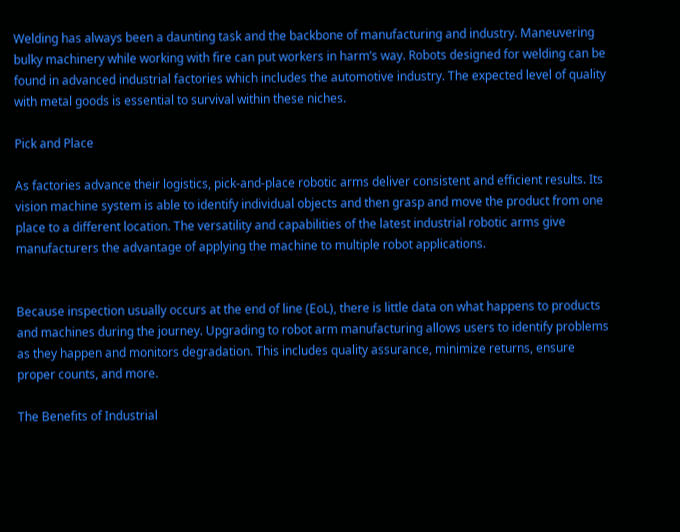Welding has always been a daunting task and the backbone of manufacturing and industry. Maneuvering bulky machinery while working with fire can put workers in harm’s way. Robots designed for welding can be found in advanced industrial factories which includes the automotive industry. The expected level of quality with metal goods is essential to survival within these niches.

Pick and Place

As factories advance their logistics, pick-and-place robotic arms deliver consistent and efficient results. Its vision machine system is able to identify individual objects and then grasp and move the product from one place to a different location. The versatility and capabilities of the latest industrial robotic arms give manufacturers the advantage of applying the machine to multiple robot applications.


Because inspection usually occurs at the end of line (EoL), there is little data on what happens to products and machines during the journey. Upgrading to robot arm manufacturing allows users to identify problems as they happen and monitors degradation. This includes quality assurance, minimize returns, ensure proper counts, and more.

The Benefits of Industrial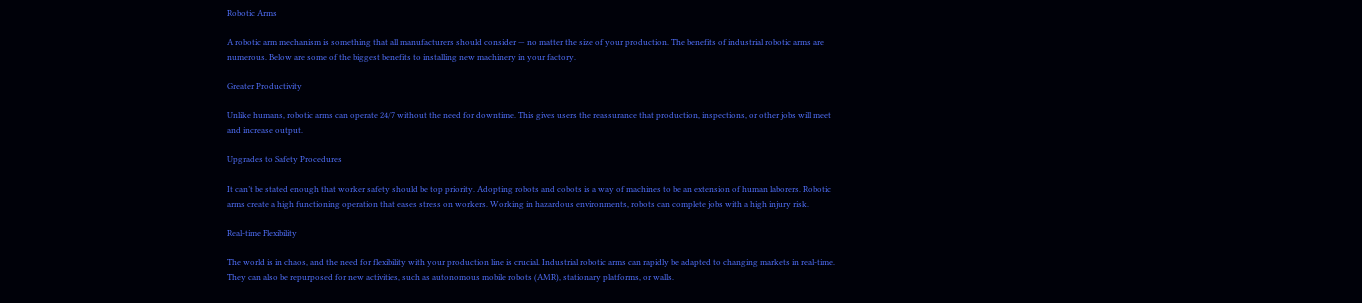Robotic Arms

A robotic arm mechanism is something that all manufacturers should consider — no matter the size of your production. The benefits of industrial robotic arms are numerous. Below are some of the biggest benefits to installing new machinery in your factory.

Greater Productivity

Unlike humans, robotic arms can operate 24/7 without the need for downtime. This gives users the reassurance that production, inspections, or other jobs will meet and increase output.

Upgrades to Safety Procedures

It can’t be stated enough that worker safety should be top priority. Adopting robots and cobots is a way of machines to be an extension of human laborers. Robotic arms create a high functioning operation that eases stress on workers. Working in hazardous environments, robots can complete jobs with a high injury risk.

Real-time Flexibility

The world is in chaos, and the need for flexibility with your production line is crucial. Industrial robotic arms can rapidly be adapted to changing markets in real-time. They can also be repurposed for new activities, such as autonomous mobile robots (AMR), stationary platforms, or walls.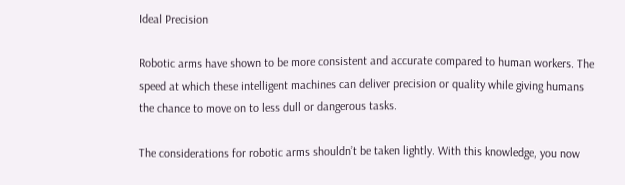Ideal Precision

Robotic arms have shown to be more consistent and accurate compared to human workers. The speed at which these intelligent machines can deliver precision or quality while giving humans the chance to move on to less dull or dangerous tasks.

The considerations for robotic arms shouldn’t be taken lightly. With this knowledge, you now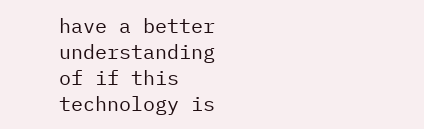have a better understanding of if this technology is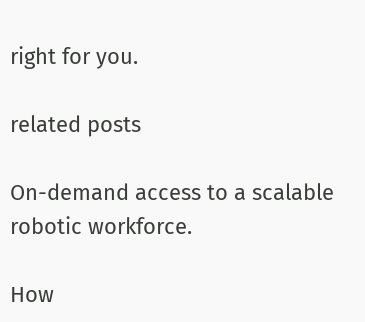right for you.

related posts

On-demand access to a scalable robotic workforce.

How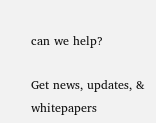can we help?

Get news, updates, & whitepapers